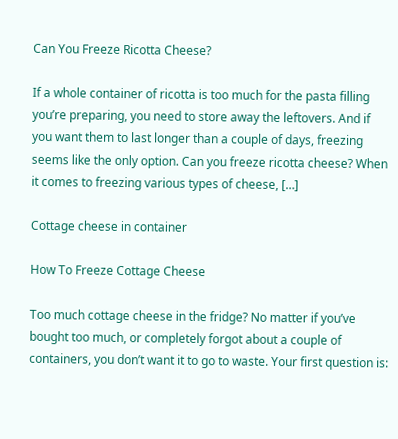Can You Freeze Ricotta Cheese?

If a whole container of ricotta is too much for the pasta filling you’re preparing, you need to store away the leftovers. And if you want them to last longer than a couple of days, freezing seems like the only option. Can you freeze ricotta cheese? When it comes to freezing various types of cheese, […]

Cottage cheese in container

How To Freeze Cottage Cheese

Too much cottage cheese in the fridge? No matter if you’ve bought too much, or completely forgot about a couple of containers, you don’t want it to go to waste. Your first question is: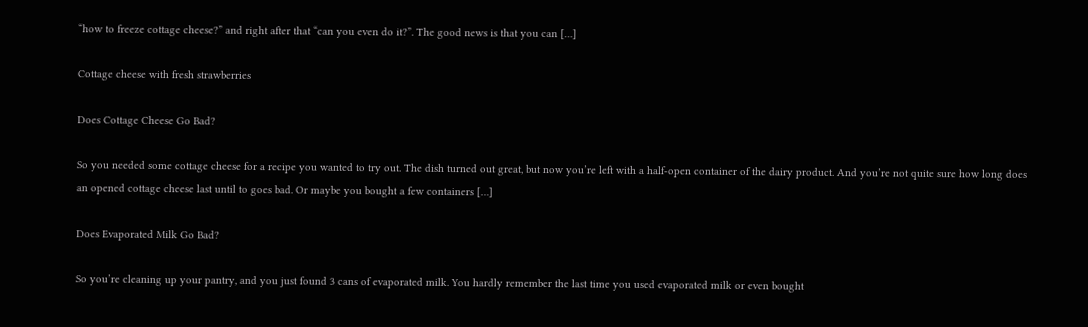“how to freeze cottage cheese?” and right after that “can you even do it?”. The good news is that you can […]

Cottage cheese with fresh strawberries

Does Cottage Cheese Go Bad?

So you needed some cottage cheese for a recipe you wanted to try out. The dish turned out great, but now you’re left with a half-open container of the dairy product. And you’re not quite sure how long does an opened cottage cheese last until to goes bad. Or maybe you bought a few containers […]

Does Evaporated Milk Go Bad?

So you’re cleaning up your pantry, and you just found 3 cans of evaporated milk. You hardly remember the last time you used evaporated milk or even bought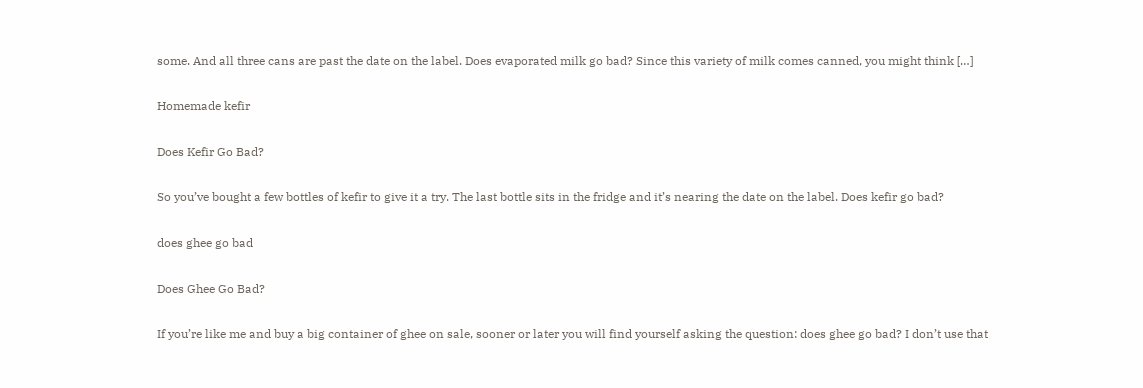some. And all three cans are past the date on the label. Does evaporated milk go bad? Since this variety of milk comes canned, you might think […]

Homemade kefir

Does Kefir Go Bad?

So you’ve bought a few bottles of kefir to give it a try. The last bottle sits in the fridge and it’s nearing the date on the label. Does kefir go bad?

does ghee go bad

Does Ghee Go Bad?

If you’re like me and buy a big container of ghee on sale, sooner or later you will find yourself asking the question: does ghee go bad? I don’t use that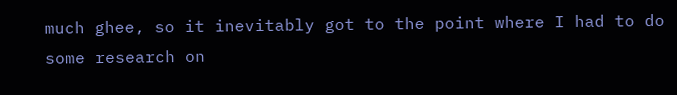much ghee, so it inevitably got to the point where I had to do some research on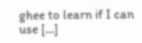ghee to learn if I can use […]